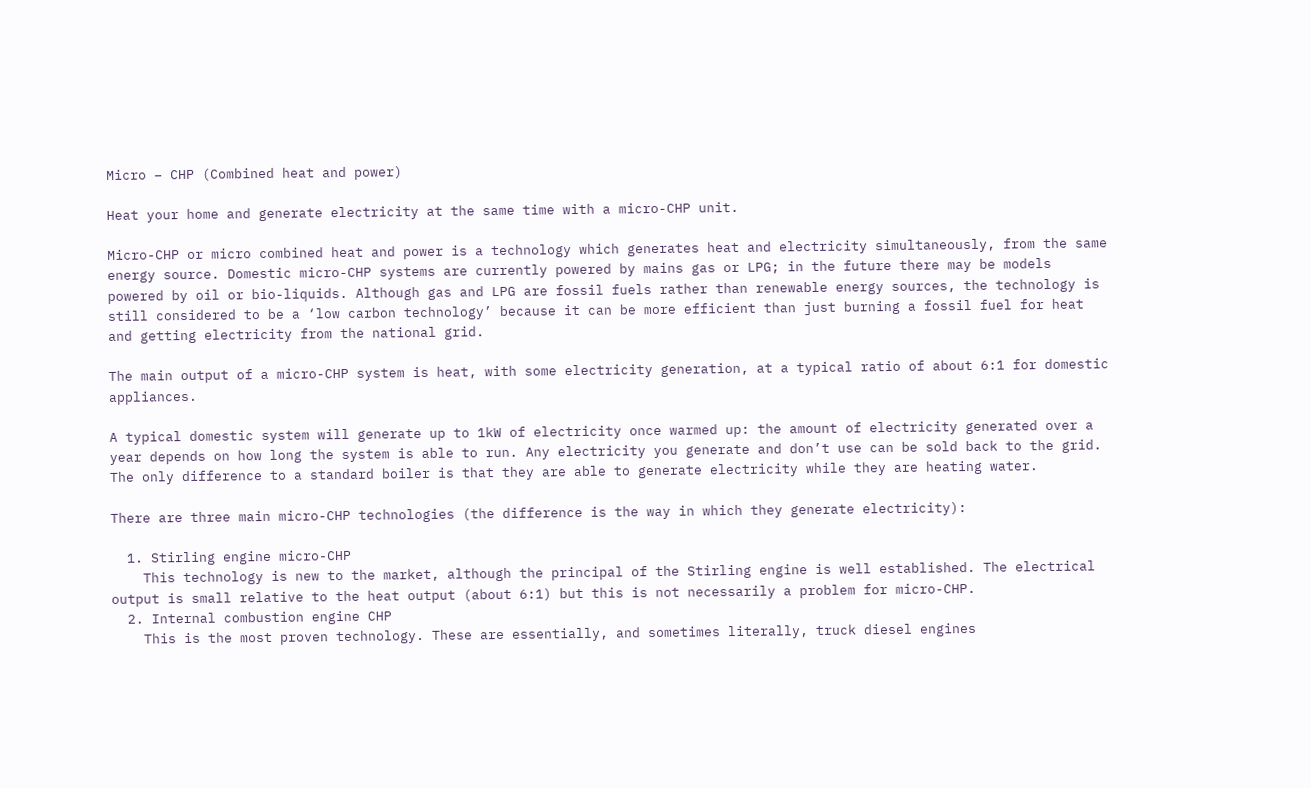Micro – CHP (Combined heat and power)

Heat your home and generate electricity at the same time with a micro-CHP unit.

Micro-CHP or micro combined heat and power is a technology which generates heat and electricity simultaneously, from the same energy source. Domestic micro-CHP systems are currently powered by mains gas or LPG; in the future there may be models powered by oil or bio-liquids. Although gas and LPG are fossil fuels rather than renewable energy sources, the technology is still considered to be a ‘low carbon technology’ because it can be more efficient than just burning a fossil fuel for heat and getting electricity from the national grid.

The main output of a micro-CHP system is heat, with some electricity generation, at a typical ratio of about 6:1 for domestic appliances.

A typical domestic system will generate up to 1kW of electricity once warmed up: the amount of electricity generated over a year depends on how long the system is able to run. Any electricity you generate and don’t use can be sold back to the grid. The only difference to a standard boiler is that they are able to generate electricity while they are heating water.

There are three main micro-CHP technologies (the difference is the way in which they generate electricity):

  1. Stirling engine micro-CHP
    This technology is new to the market, although the principal of the Stirling engine is well established. The electrical output is small relative to the heat output (about 6:1) but this is not necessarily a problem for micro-CHP.
  2. Internal combustion engine CHP
    This is the most proven technology. These are essentially, and sometimes literally, truck diesel engines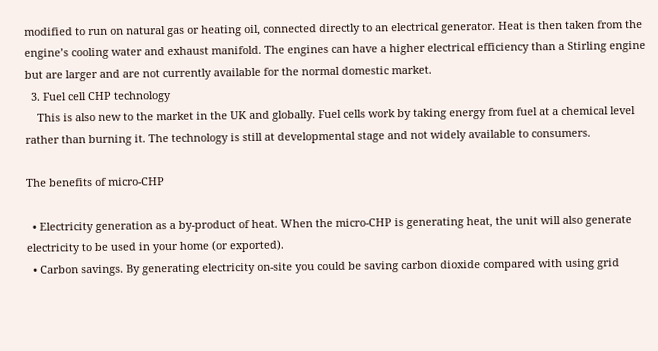modified to run on natural gas or heating oil, connected directly to an electrical generator. Heat is then taken from the engine’s cooling water and exhaust manifold. The engines can have a higher electrical efficiency than a Stirling engine but are larger and are not currently available for the normal domestic market.
  3. Fuel cell CHP technology
    This is also new to the market in the UK and globally. Fuel cells work by taking energy from fuel at a chemical level rather than burning it. The technology is still at developmental stage and not widely available to consumers.

The benefits of micro-CHP

  • Electricity generation as a by-product of heat. When the micro-CHP is generating heat, the unit will also generate electricity to be used in your home (or exported).
  • Carbon savings. By generating electricity on-site you could be saving carbon dioxide compared with using grid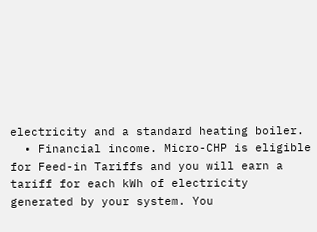electricity and a standard heating boiler.
  • Financial income. Micro-CHP is eligible for Feed-in Tariffs and you will earn a tariff for each kWh of electricity generated by your system. You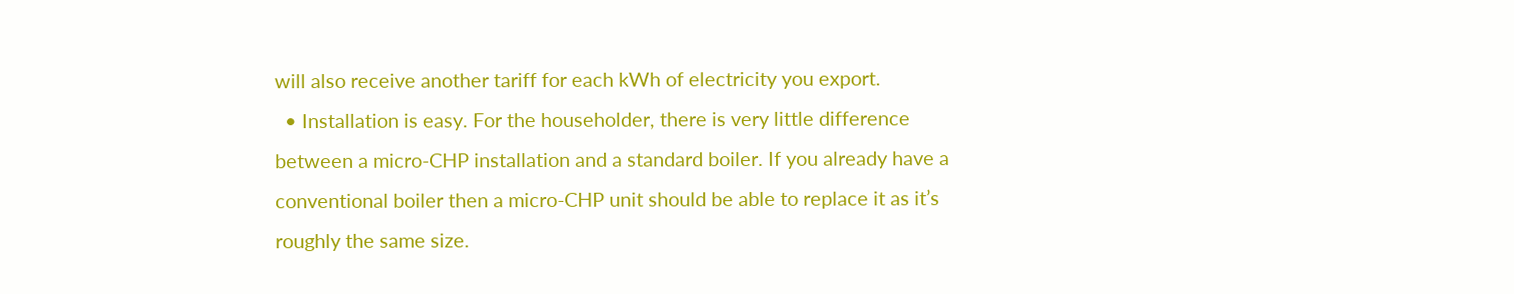will also receive another tariff for each kWh of electricity you export.
  • Installation is easy. For the householder, there is very little difference between a micro-CHP installation and a standard boiler. If you already have a conventional boiler then a micro-CHP unit should be able to replace it as it’s roughly the same size.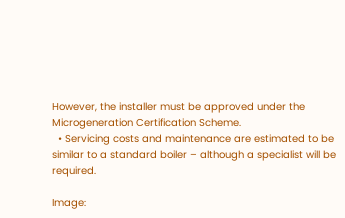However, the installer must be approved under the Microgeneration Certification Scheme.
  • Servicing costs and maintenance are estimated to be similar to a standard boiler – although a specialist will be required.

Image: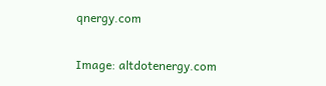qnergy.com

Image: altdotenergy.com